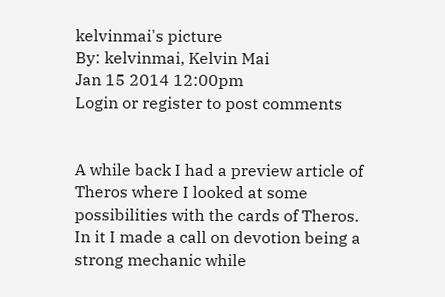kelvinmai's picture
By: kelvinmai, Kelvin Mai
Jan 15 2014 12:00pm
Login or register to post comments


A while back I had a preview article of Theros where I looked at some possibilities with the cards of Theros. In it I made a call on devotion being a strong mechanic while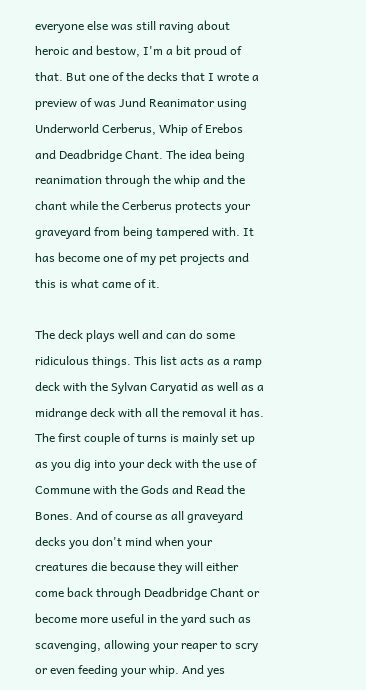everyone else was still raving about heroic and bestow, I'm a bit proud of that. But one of the decks that I wrote a preview of was Jund Reanimator using Underworld Cerberus, Whip of Erebos and Deadbridge Chant. The idea being reanimation through the whip and the chant while the Cerberus protects your graveyard from being tampered with. It has become one of my pet projects and this is what came of it.

The deck plays well and can do some ridiculous things. This list acts as a ramp deck with the Sylvan Caryatid as well as a midrange deck with all the removal it has. The first couple of turns is mainly set up as you dig into your deck with the use of Commune with the Gods and Read the Bones. And of course as all graveyard decks you don't mind when your creatures die because they will either come back through Deadbridge Chant or become more useful in the yard such as scavenging, allowing your reaper to scry or even feeding your whip. And yes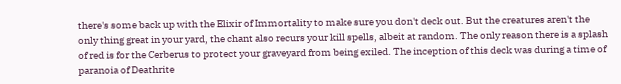there's some back up with the Elixir of Immortality to make sure you don't deck out. But the creatures aren't the only thing great in your yard, the chant also recurs your kill spells, albeit at random. The only reason there is a splash of red is for the Cerberus to protect your graveyard from being exiled. The inception of this deck was during a time of paranoia of Deathrite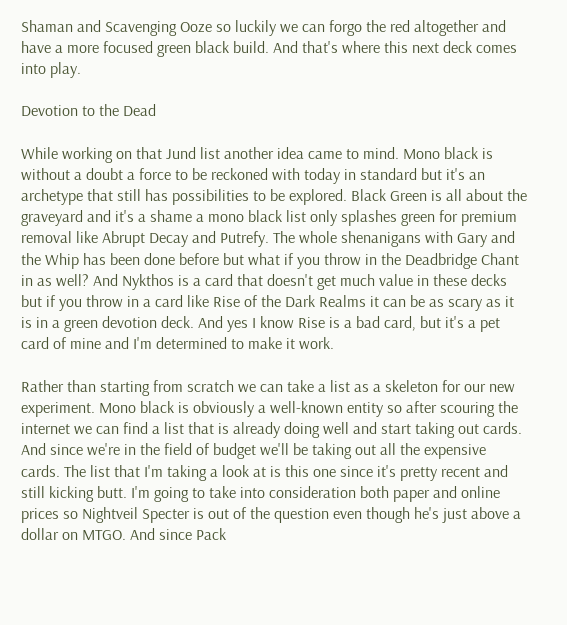Shaman and Scavenging Ooze so luckily we can forgo the red altogether and have a more focused green black build. And that's where this next deck comes into play.

Devotion to the Dead

While working on that Jund list another idea came to mind. Mono black is without a doubt a force to be reckoned with today in standard but it's an archetype that still has possibilities to be explored. Black Green is all about the graveyard and it's a shame a mono black list only splashes green for premium removal like Abrupt Decay and Putrefy. The whole shenanigans with Gary and the Whip has been done before but what if you throw in the Deadbridge Chant in as well? And Nykthos is a card that doesn't get much value in these decks but if you throw in a card like Rise of the Dark Realms it can be as scary as it is in a green devotion deck. And yes I know Rise is a bad card, but it's a pet card of mine and I'm determined to make it work.

Rather than starting from scratch we can take a list as a skeleton for our new experiment. Mono black is obviously a well-known entity so after scouring the internet we can find a list that is already doing well and start taking out cards. And since we're in the field of budget we'll be taking out all the expensive cards. The list that I'm taking a look at is this one since it's pretty recent and still kicking butt. I'm going to take into consideration both paper and online prices so Nightveil Specter is out of the question even though he's just above a dollar on MTGO. And since Pack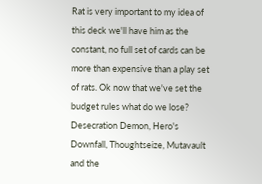Rat is very important to my idea of this deck we'll have him as the constant, no full set of cards can be more than expensive than a play set of rats. Ok now that we've set the budget rules what do we lose? Desecration Demon, Hero's Downfall, Thoughtseize, Mutavault and the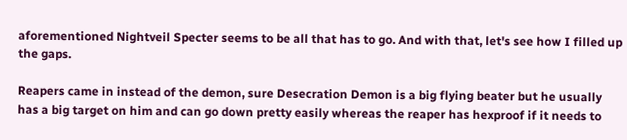aforementioned Nightveil Specter seems to be all that has to go. And with that, let's see how I filled up the gaps.

Reapers came in instead of the demon, sure Desecration Demon is a big flying beater but he usually has a big target on him and can go down pretty easily whereas the reaper has hexproof if it needs to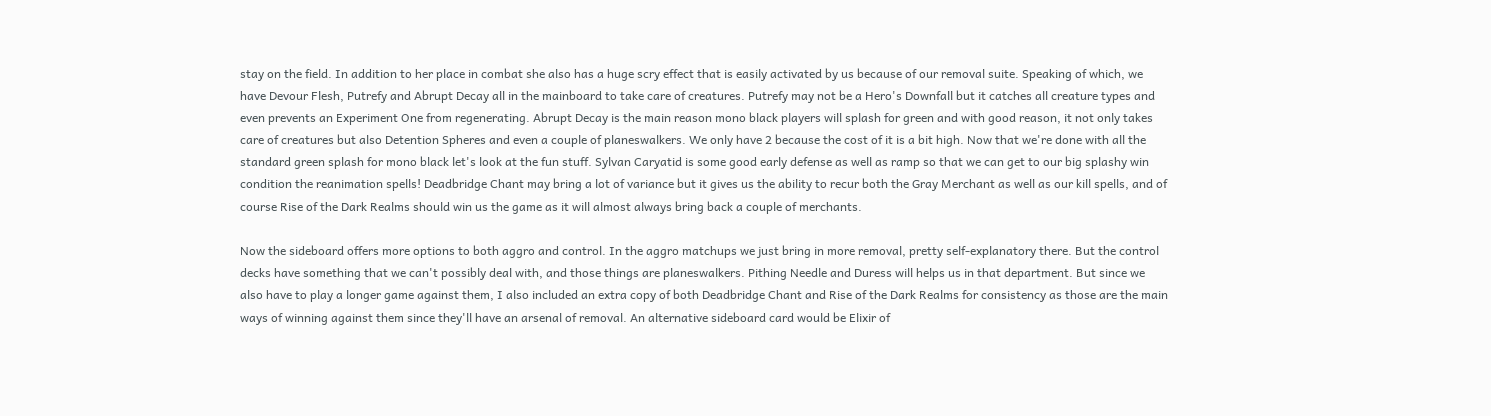stay on the field. In addition to her place in combat she also has a huge scry effect that is easily activated by us because of our removal suite. Speaking of which, we have Devour Flesh, Putrefy and Abrupt Decay all in the mainboard to take care of creatures. Putrefy may not be a Hero's Downfall but it catches all creature types and even prevents an Experiment One from regenerating. Abrupt Decay is the main reason mono black players will splash for green and with good reason, it not only takes care of creatures but also Detention Spheres and even a couple of planeswalkers. We only have 2 because the cost of it is a bit high. Now that we're done with all the standard green splash for mono black let's look at the fun stuff. Sylvan Caryatid is some good early defense as well as ramp so that we can get to our big splashy win condition the reanimation spells! Deadbridge Chant may bring a lot of variance but it gives us the ability to recur both the Gray Merchant as well as our kill spells, and of course Rise of the Dark Realms should win us the game as it will almost always bring back a couple of merchants.

Now the sideboard offers more options to both aggro and control. In the aggro matchups we just bring in more removal, pretty self-explanatory there. But the control decks have something that we can't possibly deal with, and those things are planeswalkers. Pithing Needle and Duress will helps us in that department. But since we also have to play a longer game against them, I also included an extra copy of both Deadbridge Chant and Rise of the Dark Realms for consistency as those are the main ways of winning against them since they'll have an arsenal of removal. An alternative sideboard card would be Elixir of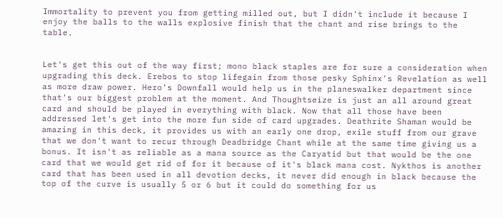Immortality to prevent you from getting milled out, but I didn't include it because I enjoy the balls to the walls explosive finish that the chant and rise brings to the table.


Let's get this out of the way first; mono black staples are for sure a consideration when upgrading this deck. Erebos to stop lifegain from those pesky Sphinx's Revelation as well as more draw power. Hero's Downfall would help us in the planeswalker department since that's our biggest problem at the moment. And Thoughtseize is just an all around great card and should be played in everything with black. Now that all those have been addressed let's get into the more fun side of card upgrades. Deathrite Shaman would be amazing in this deck, it provides us with an early one drop, exile stuff from our grave that we don't want to recur through Deadbridge Chant while at the same time giving us a bonus. It isn't as reliable as a mana source as the Caryatid but that would be the one card that we would get rid of for it because of it's black mana cost. Nykthos is another card that has been used in all devotion decks, it never did enough in black because the top of the curve is usually 5 or 6 but it could do something for us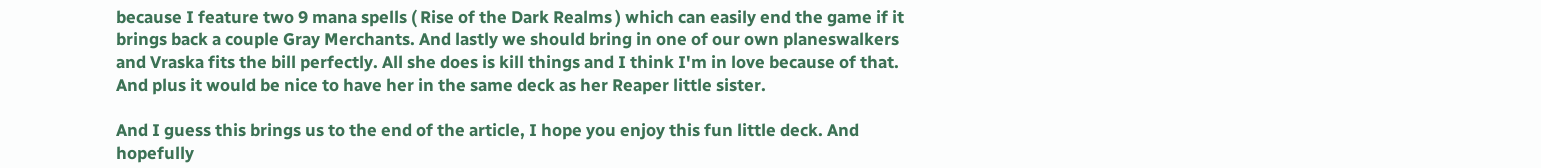because I feature two 9 mana spells ( Rise of the Dark Realms ) which can easily end the game if it brings back a couple Gray Merchants. And lastly we should bring in one of our own planeswalkers and Vraska fits the bill perfectly. All she does is kill things and I think I'm in love because of that. And plus it would be nice to have her in the same deck as her Reaper little sister.

And I guess this brings us to the end of the article, I hope you enjoy this fun little deck. And hopefully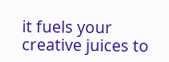it fuels your creative juices to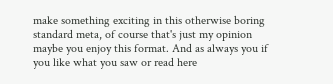make something exciting in this otherwise boring standard meta, of course that's just my opinion maybe you enjoy this format. And as always you if you like what you saw or read here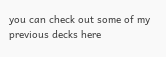you can check out some of my previous decks here